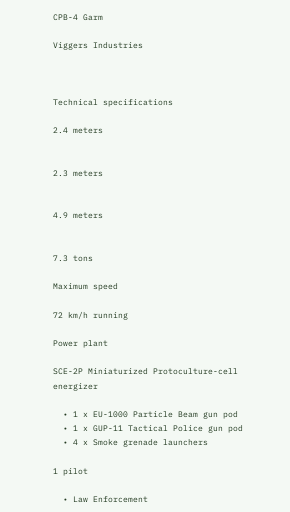CPB-4 Garm

Viggers Industries



Technical specifications

2.4 meters


2.3 meters


4.9 meters


7.3 tons

Maximum speed

72 km/h running

Power plant

SCE-2P Miniaturized Protoculture-cell energizer

  • 1 x EU-1000 Particle Beam gun pod
  • 1 x GUP-11 Tactical Police gun pod
  • 4 x Smoke grenade launchers

1 pilot

  • Law Enforcement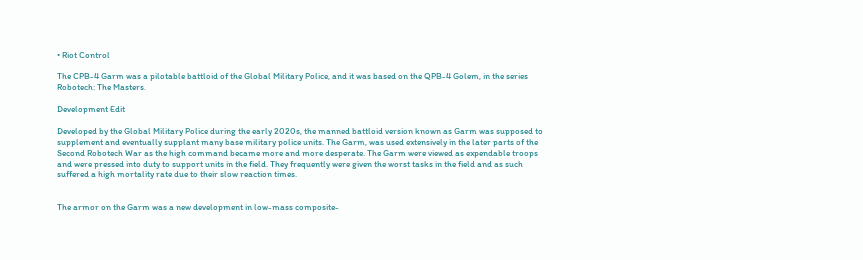• Riot Control

The CPB-4 Garm was a pilotable battloid of the Global Military Police, and it was based on the QPB-4 Golem, in the series Robotech: The Masters.

Development Edit

Developed by the Global Military Police during the early 2020s, the manned battloid version known as Garm was supposed to supplement and eventually supplant many base military police units. The Garm, was used extensively in the later parts of the Second Robotech War as the high command became more and more desperate. The Garm were viewed as expendable troops and were pressed into duty to support units in the field. They frequently were given the worst tasks in the field and as such suffered a high mortality rate due to their slow reaction times.


The armor on the Garm was a new development in low-mass composite-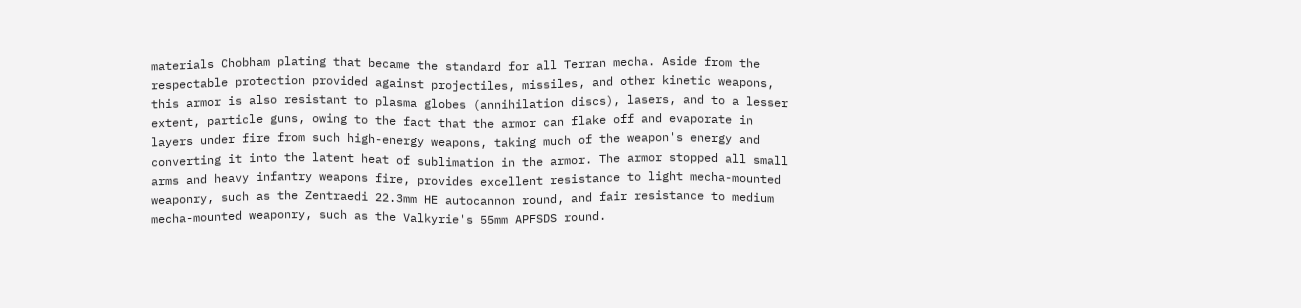materials Chobham plating that became the standard for all Terran mecha. Aside from the respectable protection provided against projectiles, missiles, and other kinetic weapons, this armor is also resistant to plasma globes (annihilation discs), lasers, and to a lesser extent, particle guns, owing to the fact that the armor can flake off and evaporate in layers under fire from such high-energy weapons, taking much of the weapon's energy and converting it into the latent heat of sublimation in the armor. The armor stopped all small arms and heavy infantry weapons fire, provides excellent resistance to light mecha-mounted weaponry, such as the Zentraedi 22.3mm HE autocannon round, and fair resistance to medium mecha-mounted weaponry, such as the Valkyrie's 55mm APFSDS round.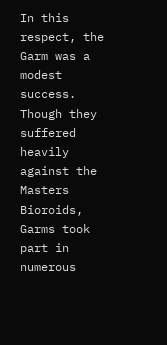In this respect, the Garm was a modest success. Though they suffered heavily against the Masters Bioroids, Garms took part in numerous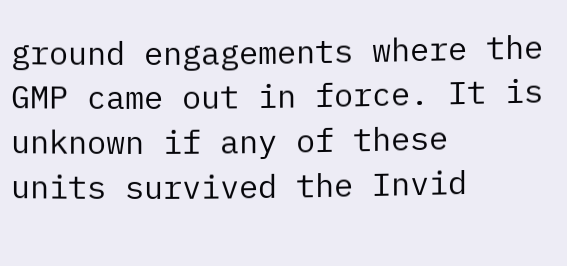ground engagements where the GMP came out in force. It is unknown if any of these units survived the Invid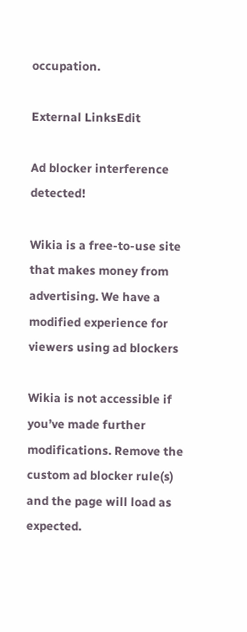occupation.

External LinksEdit

Ad blocker interference detected!

Wikia is a free-to-use site that makes money from advertising. We have a modified experience for viewers using ad blockers

Wikia is not accessible if you’ve made further modifications. Remove the custom ad blocker rule(s) and the page will load as expected.